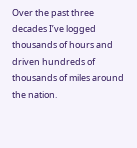Over the past three decades I’ve logged thousands of hours and driven hundreds of thousands of miles around the nation.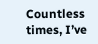Countless times, I’ve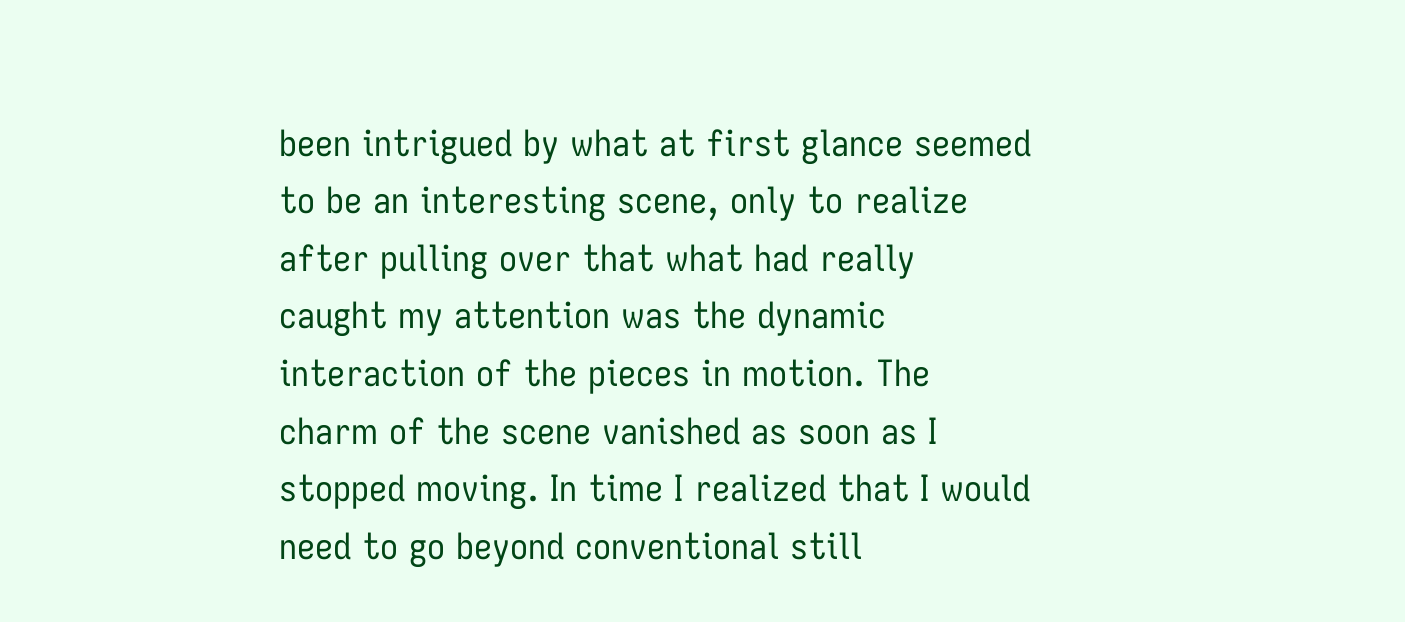been intrigued by what at first glance seemed to be an interesting scene, only to realize after pulling over that what had really caught my attention was the dynamic interaction of the pieces in motion. The charm of the scene vanished as soon as I stopped moving. In time I realized that I would need to go beyond conventional still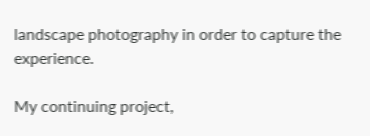landscape photography in order to capture the experience.

My continuing project,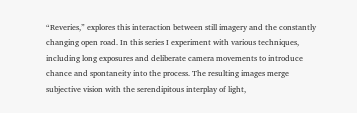“Reveries,” explores this interaction between still imagery and the constantly changing open road. In this series I experiment with various techniques, including long exposures and deliberate camera movements to introduce chance and spontaneity into the process. The resulting images merge subjective vision with the serendipitous interplay of light,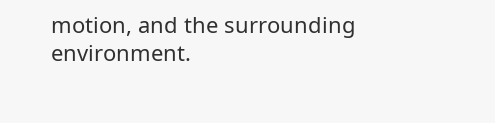motion, and the surrounding environment.